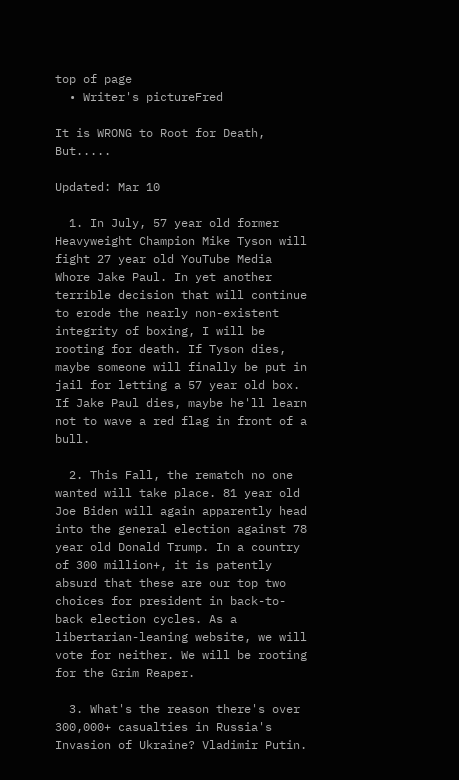top of page
  • Writer's pictureFred

It is WRONG to Root for Death, But.....

Updated: Mar 10

  1. In July, 57 year old former Heavyweight Champion Mike Tyson will fight 27 year old YouTube Media Whore Jake Paul. In yet another terrible decision that will continue to erode the nearly non-existent integrity of boxing, I will be rooting for death. If Tyson dies, maybe someone will finally be put in jail for letting a 57 year old box. If Jake Paul dies, maybe he'll learn not to wave a red flag in front of a bull.

  2. This Fall, the rematch no one wanted will take place. 81 year old Joe Biden will again apparently head into the general election against 78 year old Donald Trump. In a country of 300 million+, it is patently absurd that these are our top two choices for president in back-to-back election cycles. As a libertarian-leaning website, we will vote for neither. We will be rooting for the Grim Reaper.

  3. What's the reason there's over 300,000+ casualties in Russia's Invasion of Ukraine? Vladimir Putin.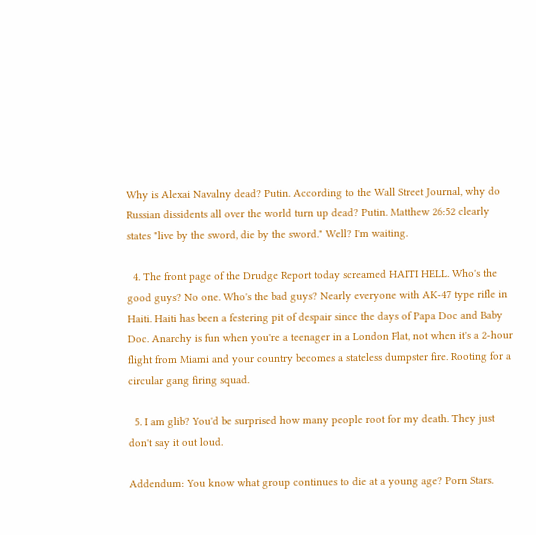Why is Alexai Navalny dead? Putin. According to the Wall Street Journal, why do Russian dissidents all over the world turn up dead? Putin. Matthew 26:52 clearly states "live by the sword, die by the sword." Well? I'm waiting.

  4. The front page of the Drudge Report today screamed HAITI HELL. Who's the good guys? No one. Who's the bad guys? Nearly everyone with AK-47 type rifle in Haiti. Haiti has been a festering pit of despair since the days of Papa Doc and Baby Doc. Anarchy is fun when you're a teenager in a London Flat, not when it's a 2-hour flight from Miami and your country becomes a stateless dumpster fire. Rooting for a circular gang firing squad.

  5. I am glib? You'd be surprised how many people root for my death. They just don't say it out loud.

Addendum: You know what group continues to die at a young age? Porn Stars.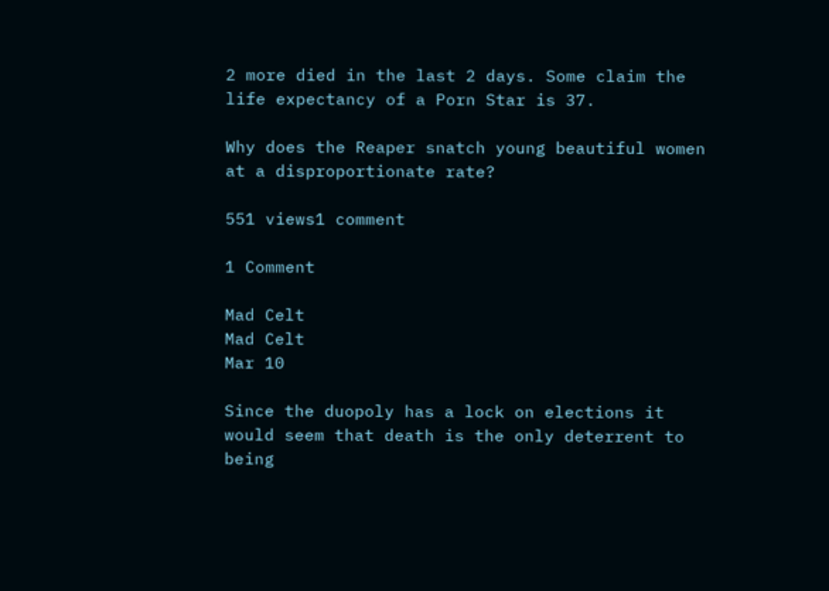2 more died in the last 2 days. Some claim the life expectancy of a Porn Star is 37.

Why does the Reaper snatch young beautiful women at a disproportionate rate?

551 views1 comment

1 Comment

Mad Celt
Mad Celt
Mar 10

Since the duopoly has a lock on elections it would seem that death is the only deterrent to being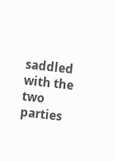saddled with the two parties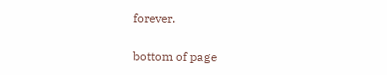forever.

bottom of page